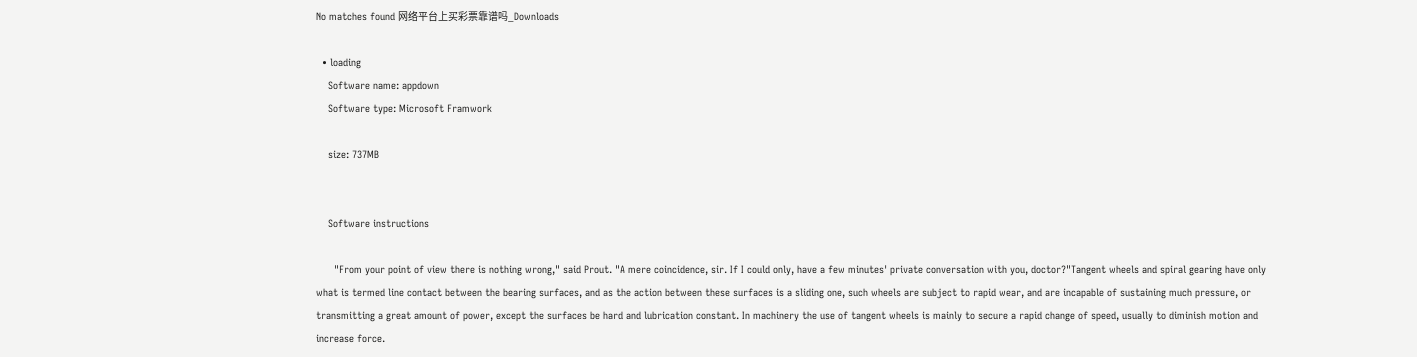No matches found 网络平台上买彩票靠谱吗_Downloads

  • loading
    Software name: appdown
    Software type: Microsoft Framwork

    size: 737MB


    Software instructions

      "From your point of view there is nothing wrong," said Prout. "A mere coincidence, sir. If I could only, have a few minutes' private conversation with you, doctor?"Tangent wheels and spiral gearing have only what is termed line contact between the bearing surfaces, and as the action between these surfaces is a sliding one, such wheels are subject to rapid wear, and are incapable of sustaining much pressure, or transmitting a great amount of power, except the surfaces be hard and lubrication constant. In machinery the use of tangent wheels is mainly to secure a rapid change of speed, usually to diminish motion and increase force.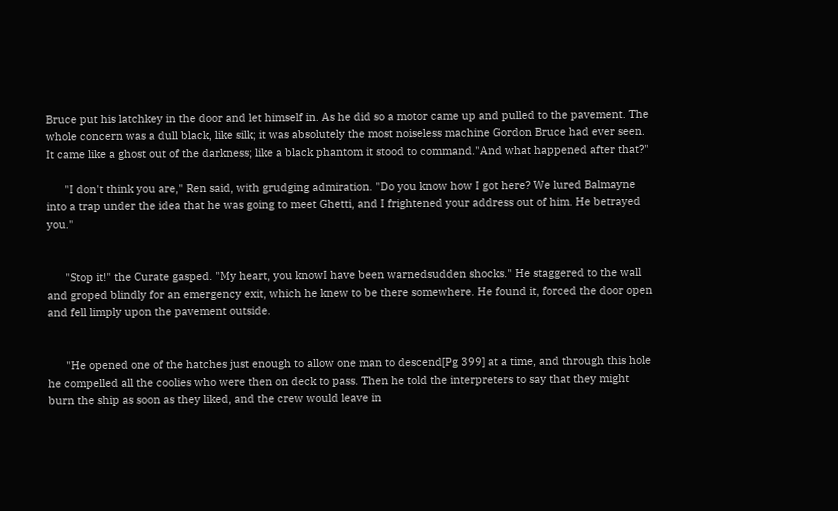Bruce put his latchkey in the door and let himself in. As he did so a motor came up and pulled to the pavement. The whole concern was a dull black, like silk; it was absolutely the most noiseless machine Gordon Bruce had ever seen. It came like a ghost out of the darkness; like a black phantom it stood to command."And what happened after that?"

      "I don't think you are," Ren said, with grudging admiration. "Do you know how I got here? We lured Balmayne into a trap under the idea that he was going to meet Ghetti, and I frightened your address out of him. He betrayed you."


      "Stop it!" the Curate gasped. "My heart, you knowI have been warnedsudden shocks." He staggered to the wall and groped blindly for an emergency exit, which he knew to be there somewhere. He found it, forced the door open and fell limply upon the pavement outside.


      "He opened one of the hatches just enough to allow one man to descend[Pg 399] at a time, and through this hole he compelled all the coolies who were then on deck to pass. Then he told the interpreters to say that they might burn the ship as soon as they liked, and the crew would leave in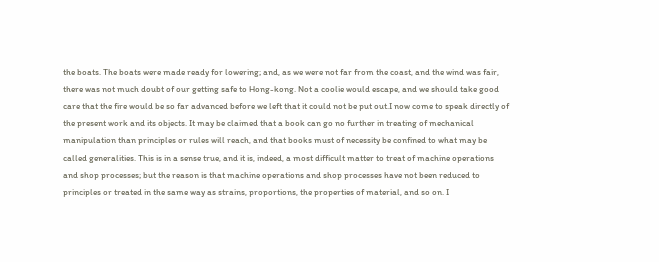the boats. The boats were made ready for lowering; and, as we were not far from the coast, and the wind was fair, there was not much doubt of our getting safe to Hong-kong. Not a coolie would escape, and we should take good care that the fire would be so far advanced before we left that it could not be put out.I now come to speak directly of the present work and its objects. It may be claimed that a book can go no further in treating of mechanical manipulation than principles or rules will reach, and that books must of necessity be confined to what may be called generalities. This is in a sense true, and it is, indeed, a most difficult matter to treat of machine operations and shop processes; but the reason is that machine operations and shop processes have not been reduced to principles or treated in the same way as strains, proportions, the properties of material, and so on. I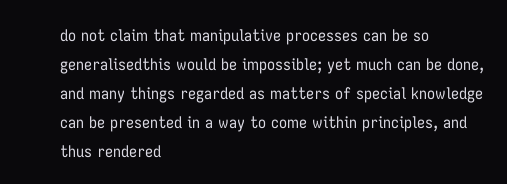do not claim that manipulative processes can be so generalisedthis would be impossible; yet much can be done, and many things regarded as matters of special knowledge can be presented in a way to come within principles, and thus rendered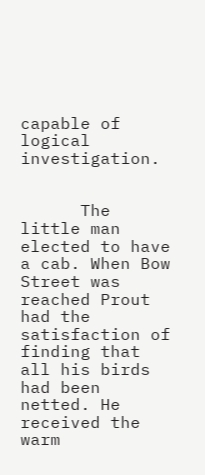capable of logical investigation.


      The little man elected to have a cab. When Bow Street was reached Prout had the satisfaction of finding that all his birds had been netted. He received the warm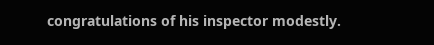congratulations of his inspector modestly.